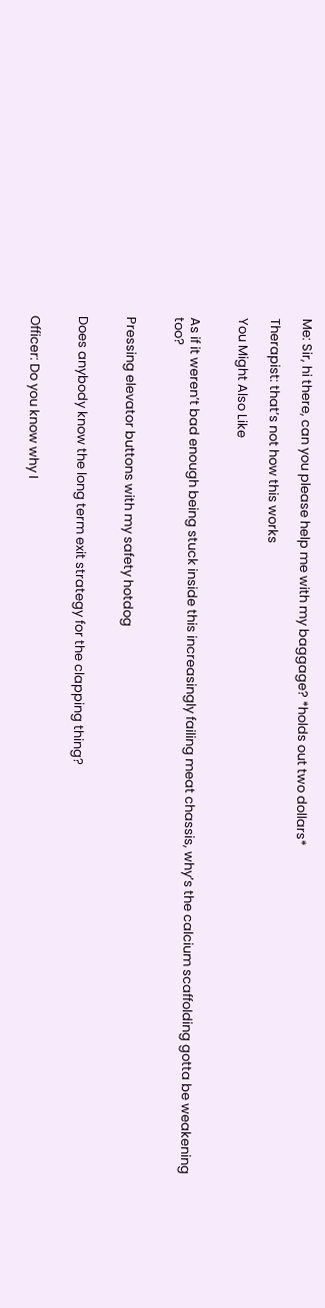Me: Sir, hi there, can you please help me with my baggage? *holds out two dollars*

Therapist: that’s not how this works

You Might Also Like


As if it weren’t bad enough being stuck inside this increasingly failing meat chassis, why’s the calcium scaffolding gotta be weakening too?


Pressing elevator buttons with my safety hotdog


Does anybody know the long term exit strategy for the clapping thing?


Officer: Do you know why I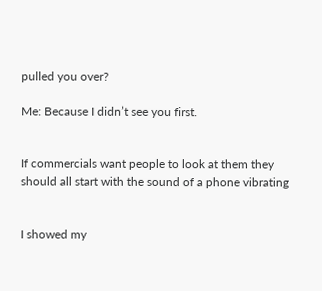pulled you over?

Me: Because I didn’t see you first.


If commercials want people to look at them they should all start with the sound of a phone vibrating


I showed my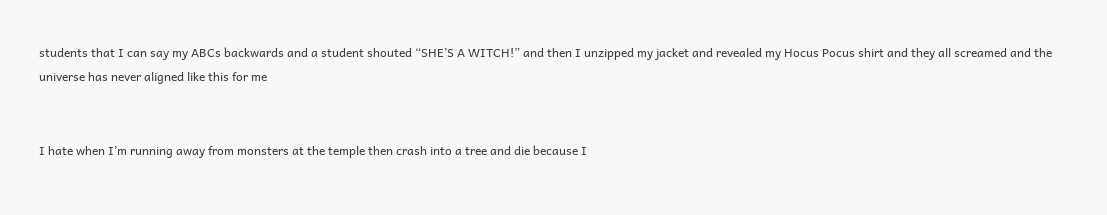students that I can say my ABCs backwards and a student shouted “SHE’S A WITCH!” and then I unzipped my jacket and revealed my Hocus Pocus shirt and they all screamed and the universe has never aligned like this for me


I hate when I’m running away from monsters at the temple then crash into a tree and die because I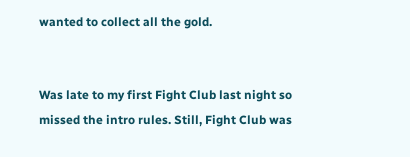wanted to collect all the gold.


Was late to my first Fight Club last night so missed the intro rules. Still, Fight Club was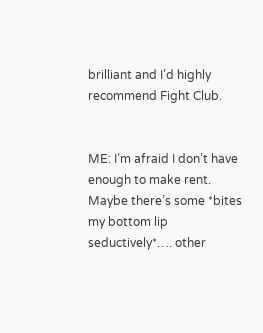brilliant and I’d highly recommend Fight Club.


ME: I’m afraid I don’t have enough to make rent. Maybe there’s some *bites my bottom lip seductively*…. other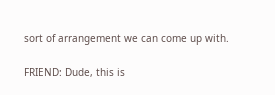sort of arrangement we can come up with.

FRIEND: Dude, this is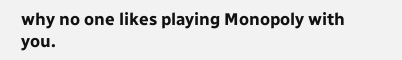why no one likes playing Monopoly with you.